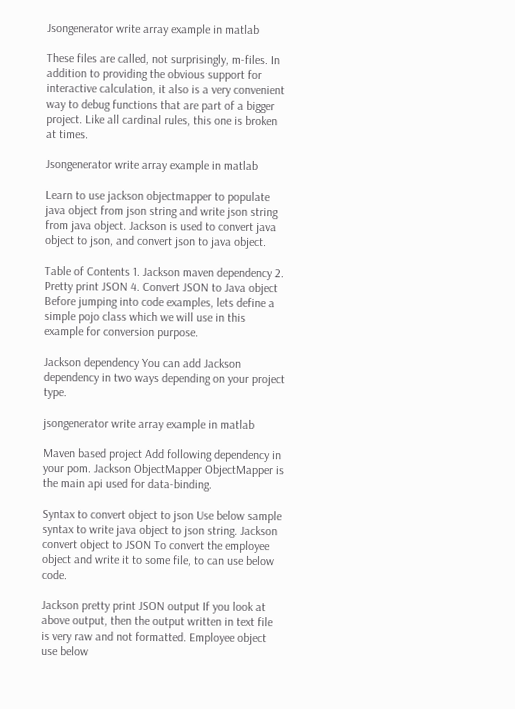Jsongenerator write array example in matlab

These files are called, not surprisingly, m-files. In addition to providing the obvious support for interactive calculation, it also is a very convenient way to debug functions that are part of a bigger project. Like all cardinal rules, this one is broken at times.

Jsongenerator write array example in matlab

Learn to use jackson objectmapper to populate java object from json string and write json string from java object. Jackson is used to convert java object to json, and convert json to java object.

Table of Contents 1. Jackson maven dependency 2. Pretty print JSON 4. Convert JSON to Java object Before jumping into code examples, lets define a simple pojo class which we will use in this example for conversion purpose.

Jackson dependency You can add Jackson dependency in two ways depending on your project type.

jsongenerator write array example in matlab

Maven based project Add following dependency in your pom. Jackson ObjectMapper ObjectMapper is the main api used for data-binding.

Syntax to convert object to json Use below sample syntax to write java object to json string. Jackson convert object to JSON To convert the employee object and write it to some file, to can use below code.

Jackson pretty print JSON output If you look at above output, then the output written in text file is very raw and not formatted. Employee object use below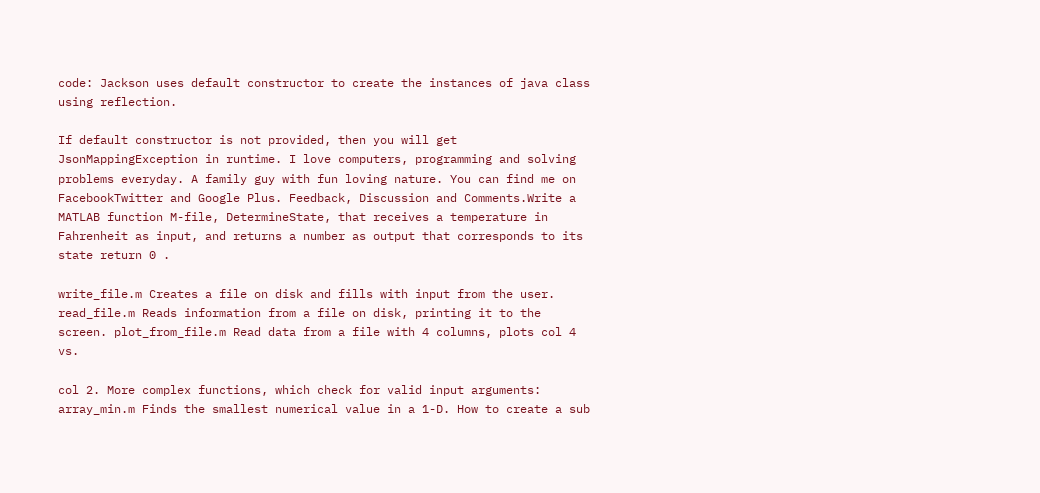code: Jackson uses default constructor to create the instances of java class using reflection.

If default constructor is not provided, then you will get JsonMappingException in runtime. I love computers, programming and solving problems everyday. A family guy with fun loving nature. You can find me on FacebookTwitter and Google Plus. Feedback, Discussion and Comments.Write a MATLAB function M-file, DetermineState, that receives a temperature in Fahrenheit as input, and returns a number as output that corresponds to its state return 0 .

write_file.m Creates a file on disk and fills with input from the user. read_file.m Reads information from a file on disk, printing it to the screen. plot_from_file.m Read data from a file with 4 columns, plots col 4 vs.

col 2. More complex functions, which check for valid input arguments: array_min.m Finds the smallest numerical value in a 1-D. How to create a sub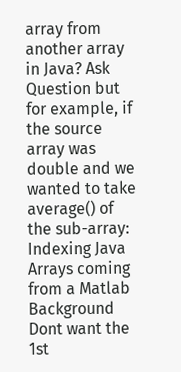array from another array in Java? Ask Question but for example, if the source array was double and we wanted to take average() of the sub-array: Indexing Java Arrays coming from a Matlab Background Dont want the 1st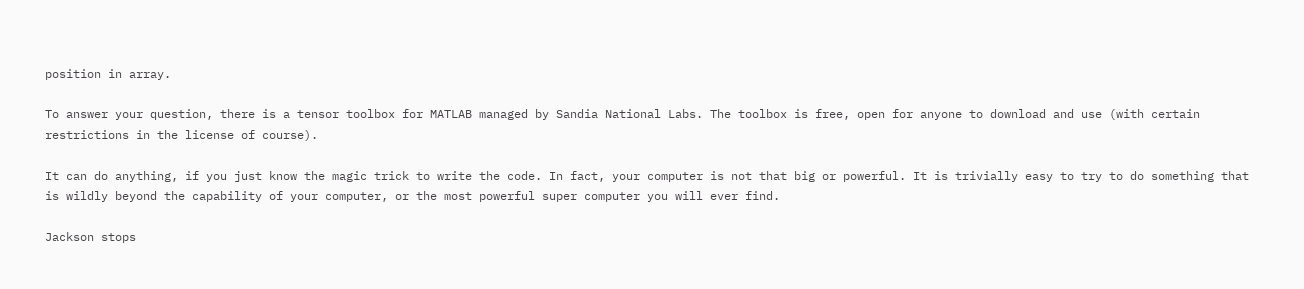position in array.

To answer your question, there is a tensor toolbox for MATLAB managed by Sandia National Labs. The toolbox is free, open for anyone to download and use (with certain restrictions in the license of course).

It can do anything, if you just know the magic trick to write the code. In fact, your computer is not that big or powerful. It is trivially easy to try to do something that is wildly beyond the capability of your computer, or the most powerful super computer you will ever find.

Jackson stops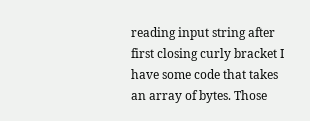reading input string after first closing curly bracket I have some code that takes an array of bytes. Those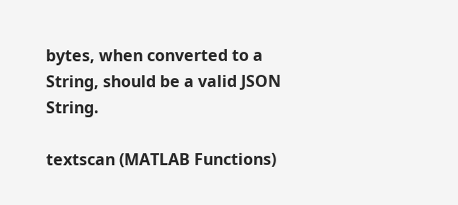bytes, when converted to a String, should be a valid JSON String.

textscan (MATLAB Functions)